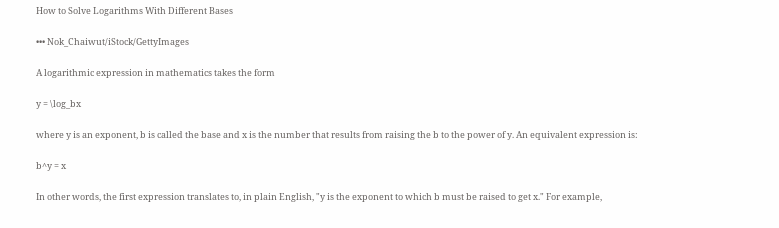How to Solve Logarithms With Different Bases

••• Nok_Chaiwut/iStock/GettyImages

A logarithmic expression in mathematics takes the form

y = \log_bx

where y is an exponent, b is called the base and x is the number that results from raising the b to the power of y. An equivalent expression is:

b^y = x

In other words, the first expression translates to, in plain English, "y is the exponent to which b must be raised to get x." For example,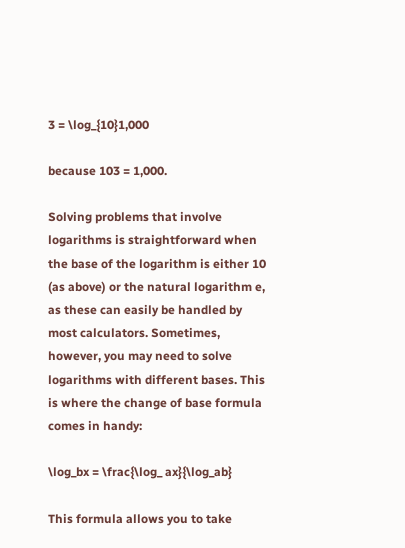3 = \log_{10}1,000

because 103 = 1,000.

Solving problems that involve logarithms is straightforward when the base of the logarithm is either 10 (as above) or the natural logarithm e, as these can easily be handled by most calculators. Sometimes, however, you may need to solve logarithms with different bases. This is where the change of base formula comes in handy:

\log_bx = \frac{\log_ ax}{\log_ab}

This formula allows you to take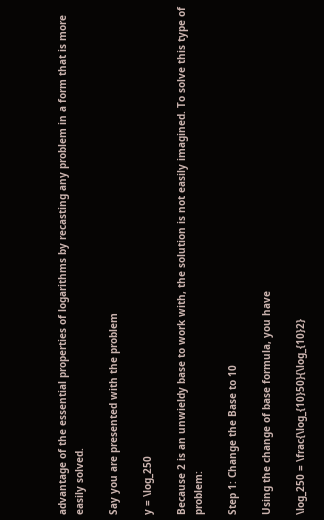advantage of the essential properties of logarithms by recasting any problem in a form that is more easily solved.

Say you are presented with the problem

y = \log_250

Because 2 is an unwieldy base to work with, the solution is not easily imagined. To solve this type of problem:

Step 1: Change the Base to 10

Using the change of base formula, you have

\log_250 = \frac{\log_{10}50}{\log_{10}2}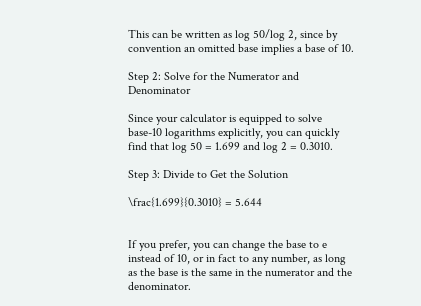This can be written as log 50/log 2, since by convention an omitted base implies a base of 10.

Step 2: Solve for the Numerator and Denominator

Since your calculator is equipped to solve base-10 logarithms explicitly, you can quickly find that log 50 = 1.699 and log 2 = 0.3010.

Step 3: Divide to Get the Solution

\frac{1.699}{0.3010} = 5.644


If you prefer, you can change the base to e instead of 10, or in fact to any number, as long as the base is the same in the numerator and the denominator.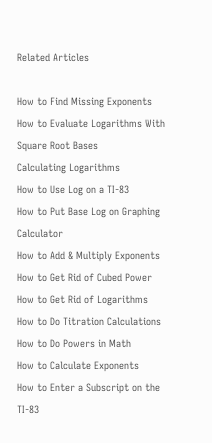Related Articles

How to Find Missing Exponents
How to Evaluate Logarithms With Square Root Bases
Calculating Logarithms
How to Use Log on a TI-83
How to Put Base Log on Graphing Calculator
How to Add & Multiply Exponents
How to Get Rid of Cubed Power
How to Get Rid of Logarithms
How to Do Titration Calculations
How to Do Powers in Math
How to Calculate Exponents
How to Enter a Subscript on the TI-83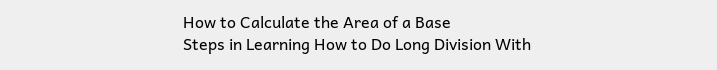How to Calculate the Area of a Base
Steps in Learning How to Do Long Division With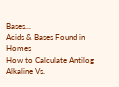Bases...
Acids & Bases Found in Homes
How to Calculate Antilog
Alkaline Vs.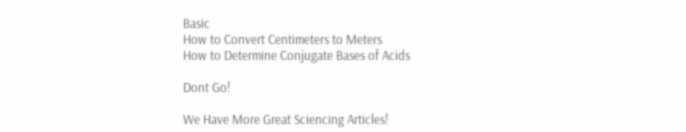Basic
How to Convert Centimeters to Meters
How to Determine Conjugate Bases of Acids

Dont Go!

We Have More Great Sciencing Articles!